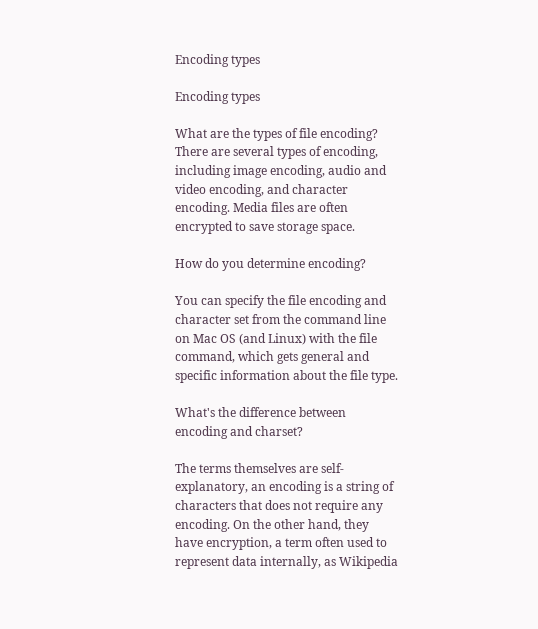Encoding types

Encoding types

What are the types of file encoding? There are several types of encoding, including image encoding, audio and video encoding, and character encoding. Media files are often encrypted to save storage space.

How do you determine encoding?

You can specify the file encoding and character set from the command line on Mac OS (and Linux) with the file command, which gets general and specific information about the file type.

What's the difference between encoding and charset?

The terms themselves are self-explanatory, an encoding is a string of characters that does not require any encoding. On the other hand, they have encryption, a term often used to represent data internally, as Wikipedia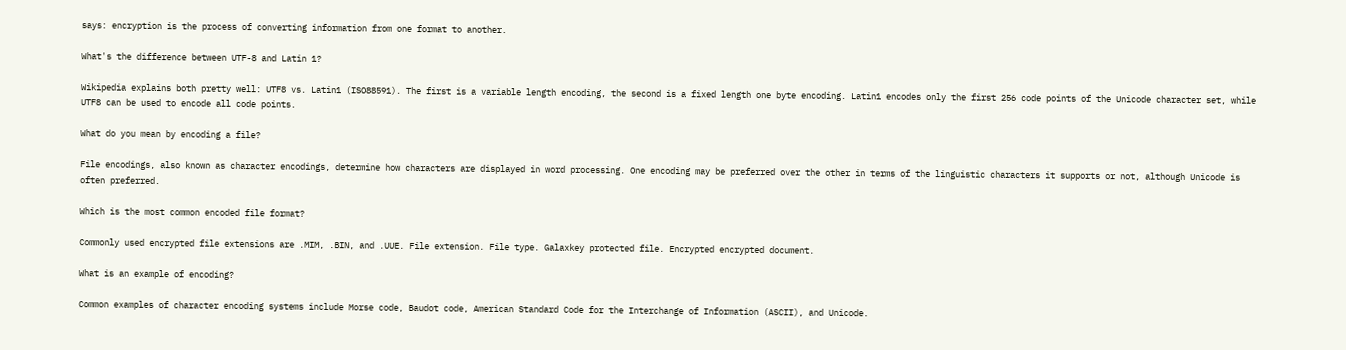says: encryption is the process of converting information from one format to another.

What's the difference between UTF-8 and Latin 1?

Wikipedia explains both pretty well: UTF8 vs. Latin1 (ISO88591). The first is a variable length encoding, the second is a fixed length one byte encoding. Latin1 encodes only the first 256 code points of the Unicode character set, while UTF8 can be used to encode all code points.

What do you mean by encoding a file?

File encodings, also known as character encodings, determine how characters are displayed in word processing. One encoding may be preferred over the other in terms of the linguistic characters it supports or not, although Unicode is often preferred.

Which is the most common encoded file format?

Commonly used encrypted file extensions are .MIM, .BIN, and .UUE. File extension. File type. Galaxkey protected file. Encrypted encrypted document.

What is an example of encoding?

Common examples of character encoding systems include Morse code, Baudot code, American Standard Code for the Interchange of Information (ASCII), and Unicode.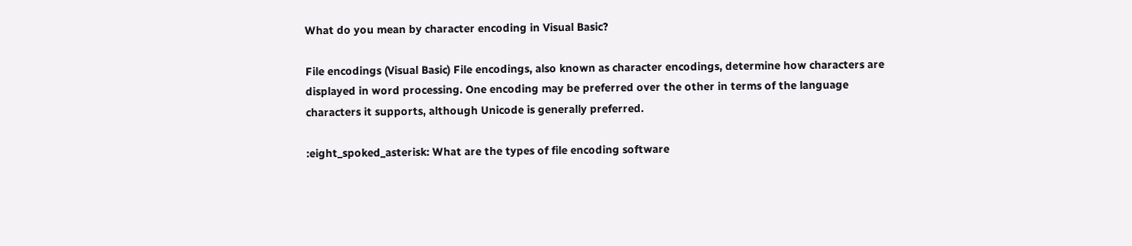What do you mean by character encoding in Visual Basic?

File encodings (Visual Basic) File encodings, also known as character encodings, determine how characters are displayed in word processing. One encoding may be preferred over the other in terms of the language characters it supports, although Unicode is generally preferred.

:eight_spoked_asterisk: What are the types of file encoding software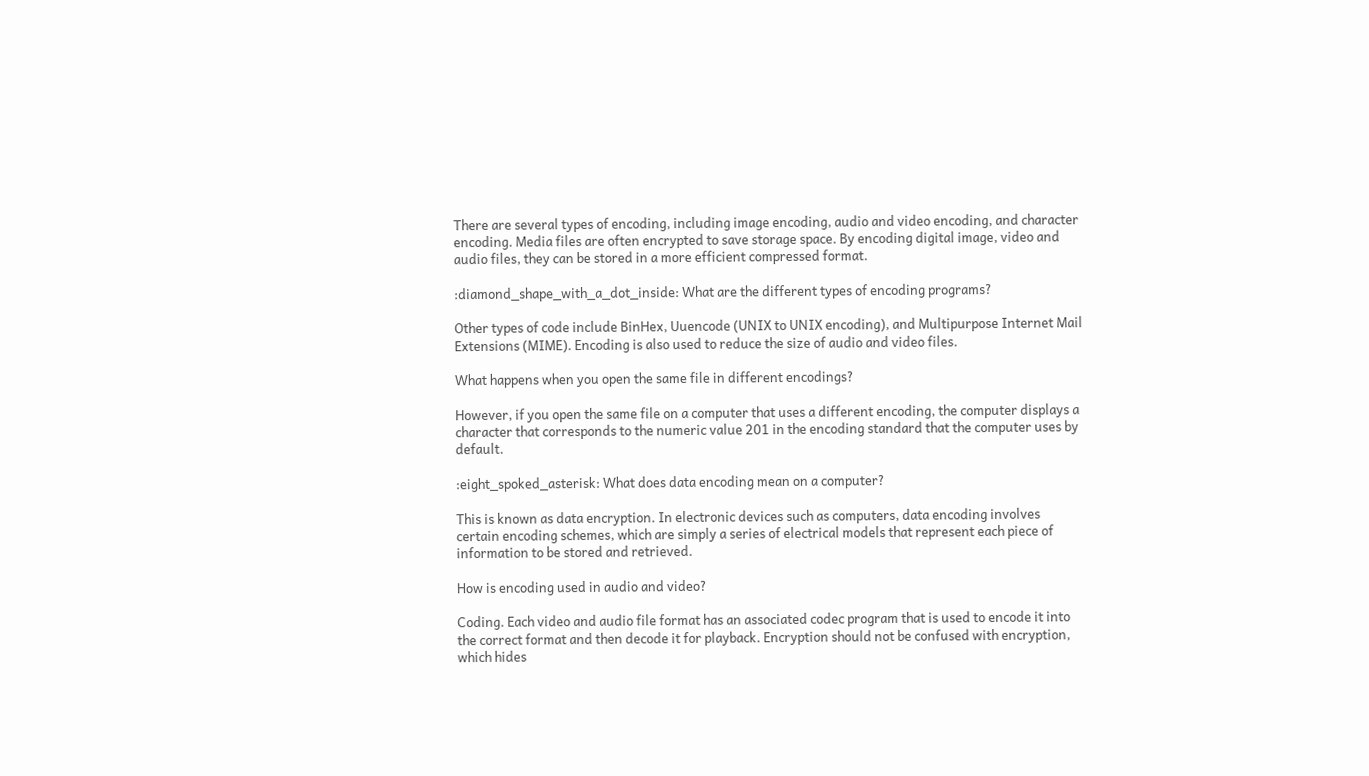There are several types of encoding, including image encoding, audio and video encoding, and character encoding. Media files are often encrypted to save storage space. By encoding digital image, video and audio files, they can be stored in a more efficient compressed format.

:diamond_shape_with_a_dot_inside: What are the different types of encoding programs?

Other types of code include BinHex, Uuencode (UNIX to UNIX encoding), and Multipurpose Internet Mail Extensions (MIME). Encoding is also used to reduce the size of audio and video files.

What happens when you open the same file in different encodings?

However, if you open the same file on a computer that uses a different encoding, the computer displays a character that corresponds to the numeric value 201 in the encoding standard that the computer uses by default.

:eight_spoked_asterisk: What does data encoding mean on a computer?

This is known as data encryption. In electronic devices such as computers, data encoding involves certain encoding schemes, which are simply a series of electrical models that represent each piece of information to be stored and retrieved.

How is encoding used in audio and video?

Coding. Each video and audio file format has an associated codec program that is used to encode it into the correct format and then decode it for playback. Encryption should not be confused with encryption, which hides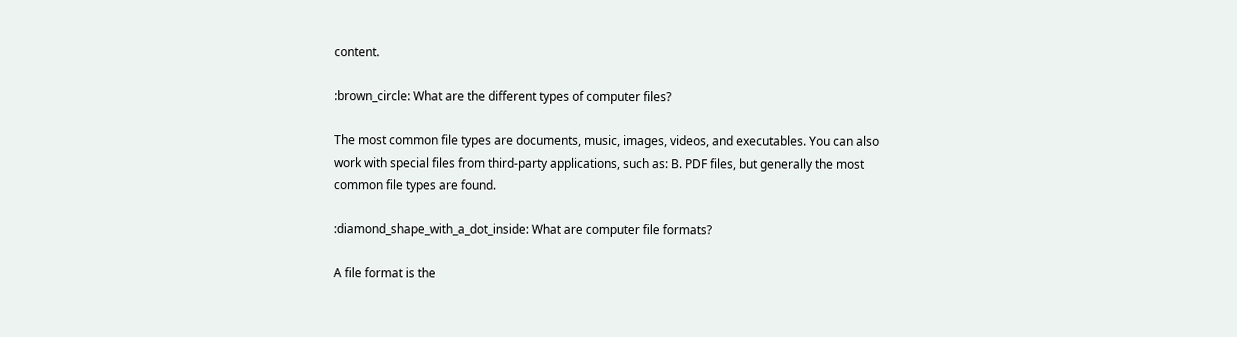content.

:brown_circle: What are the different types of computer files?

The most common file types are documents, music, images, videos, and executables. You can also work with special files from third-party applications, such as: B. PDF files, but generally the most common file types are found.

:diamond_shape_with_a_dot_inside: What are computer file formats?

A file format is the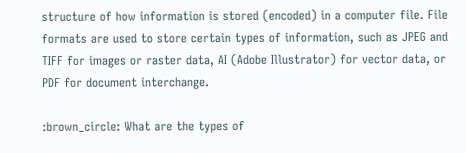structure of how information is stored (encoded) in a computer file. File formats are used to store certain types of information, such as JPEG and TIFF for images or raster data, AI (Adobe Illustrator) for vector data, or PDF for document interchange.

:brown_circle: What are the types of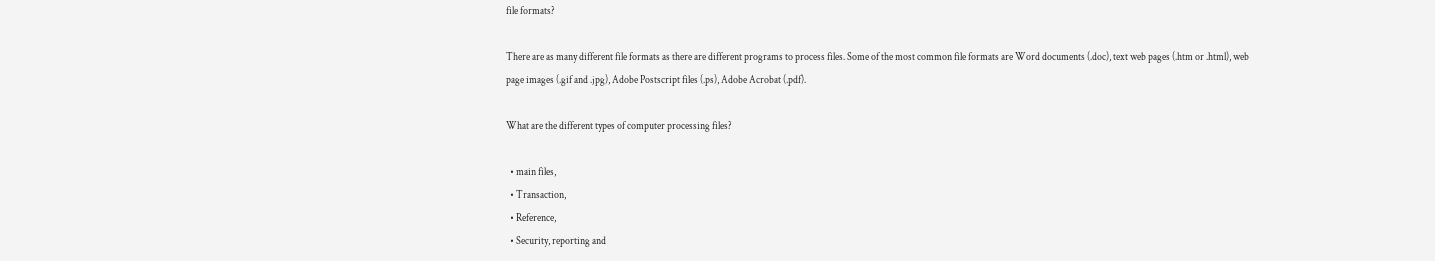file formats?

There are as many different file formats as there are different programs to process files. Some of the most common file formats are Word documents (.doc), text web pages (.htm or .html), web page images (.gif and .jpg), Adobe Postscript files (.ps), Adobe Acrobat (.pdf).

What are the different types of computer processing files?

  • main files,
  • Transaction,
  • Reference,
  • Security, reporting and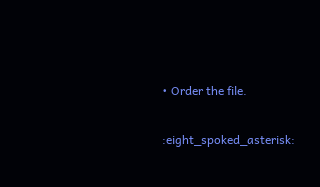• Order the file.

:eight_spoked_asterisk: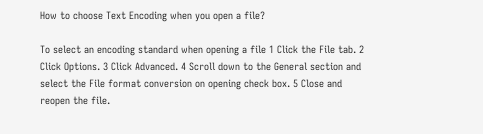How to choose Text Encoding when you open a file?

To select an encoding standard when opening a file 1 Click the File tab. 2 Click Options. 3 Click Advanced. 4 Scroll down to the General section and select the File format conversion on opening check box. 5 Close and reopen the file.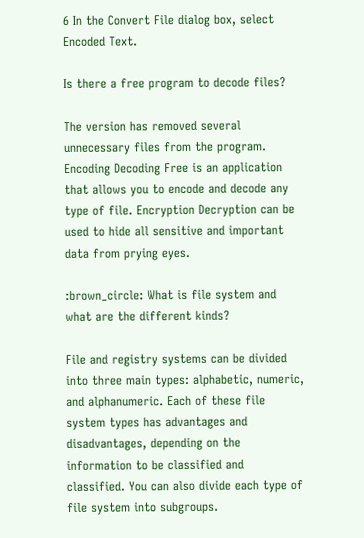6 In the Convert File dialog box, select Encoded Text.

Is there a free program to decode files?

The version has removed several unnecessary files from the program. Encoding Decoding Free is an application that allows you to encode and decode any type of file. Encryption Decryption can be used to hide all sensitive and important data from prying eyes.

:brown_circle: What is file system and what are the different kinds?

File and registry systems can be divided into three main types: alphabetic, numeric, and alphanumeric. Each of these file system types has advantages and disadvantages, depending on the information to be classified and classified. You can also divide each type of file system into subgroups.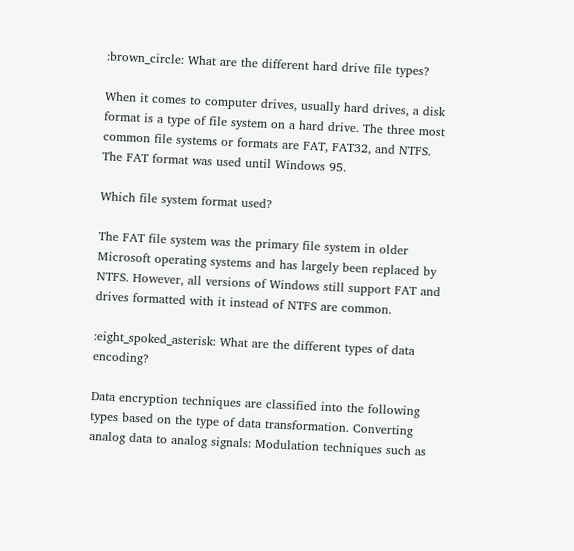:brown_circle: What are the different hard drive file types?

When it comes to computer drives, usually hard drives, a disk format is a type of file system on a hard drive. The three most common file systems or formats are FAT, FAT32, and NTFS. The FAT format was used until Windows 95.

Which file system format used?

The FAT file system was the primary file system in older Microsoft operating systems and has largely been replaced by NTFS. However, all versions of Windows still support FAT and drives formatted with it instead of NTFS are common.

:eight_spoked_asterisk: What are the different types of data encoding?

Data encryption techniques are classified into the following types based on the type of data transformation. Converting analog data to analog signals: Modulation techniques such as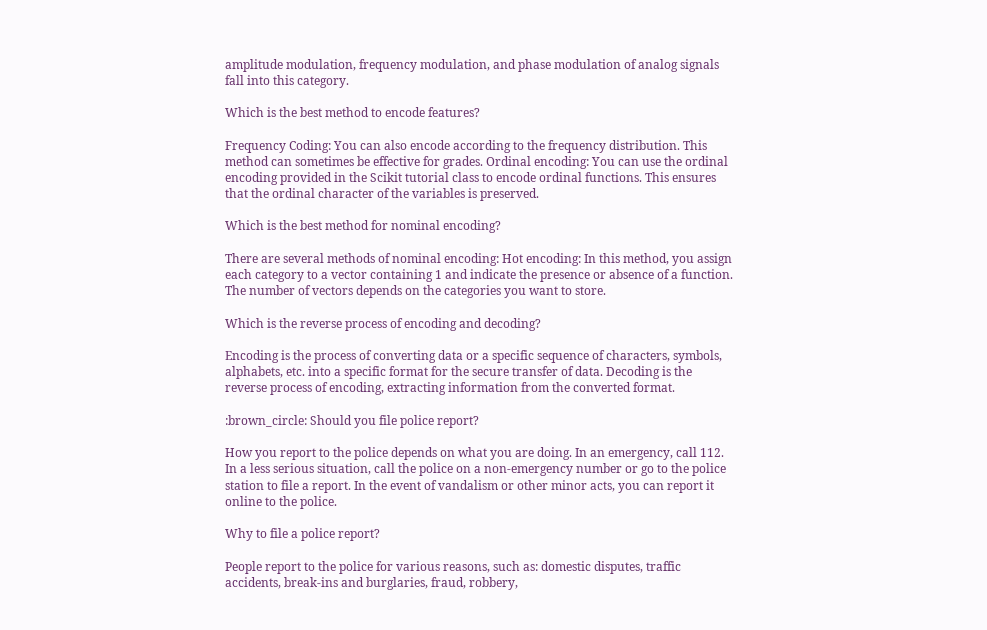amplitude modulation, frequency modulation, and phase modulation of analog signals fall into this category.

Which is the best method to encode features?

Frequency Coding: You can also encode according to the frequency distribution. This method can sometimes be effective for grades. Ordinal encoding: You can use the ordinal encoding provided in the Scikit tutorial class to encode ordinal functions. This ensures that the ordinal character of the variables is preserved.

Which is the best method for nominal encoding?

There are several methods of nominal encoding: Hot encoding: In this method, you assign each category to a vector containing 1 and indicate the presence or absence of a function. The number of vectors depends on the categories you want to store.

Which is the reverse process of encoding and decoding?

Encoding is the process of converting data or a specific sequence of characters, symbols, alphabets, etc. into a specific format for the secure transfer of data. Decoding is the reverse process of encoding, extracting information from the converted format.

:brown_circle: Should you file police report?

How you report to the police depends on what you are doing. In an emergency, call 112. In a less serious situation, call the police on a non-emergency number or go to the police station to file a report. In the event of vandalism or other minor acts, you can report it online to the police.

Why to file a police report?

People report to the police for various reasons, such as: domestic disputes, traffic accidents, break-ins and burglaries, fraud, robbery,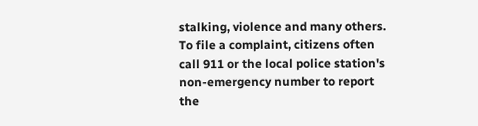stalking, violence and many others. To file a complaint, citizens often call 911 or the local police station's non-emergency number to report the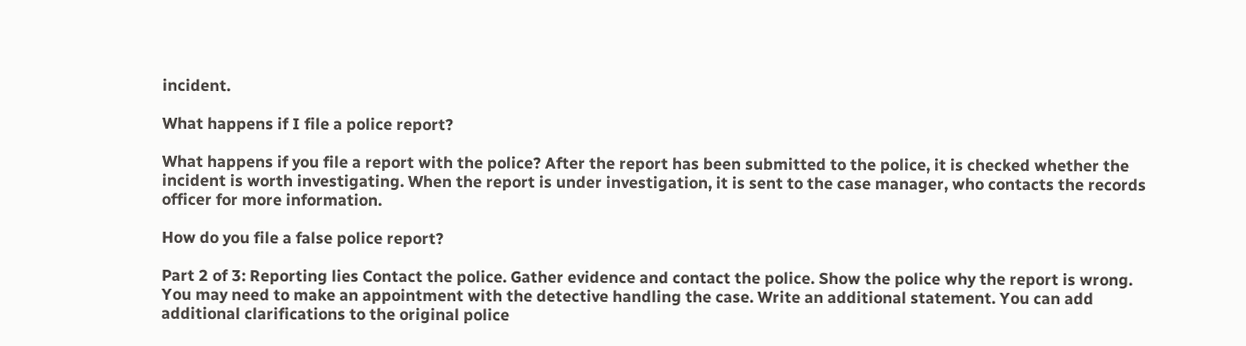incident.

What happens if I file a police report?

What happens if you file a report with the police? After the report has been submitted to the police, it is checked whether the incident is worth investigating. When the report is under investigation, it is sent to the case manager, who contacts the records officer for more information.

How do you file a false police report?

Part 2 of 3: Reporting lies Contact the police. Gather evidence and contact the police. Show the police why the report is wrong. You may need to make an appointment with the detective handling the case. Write an additional statement. You can add additional clarifications to the original police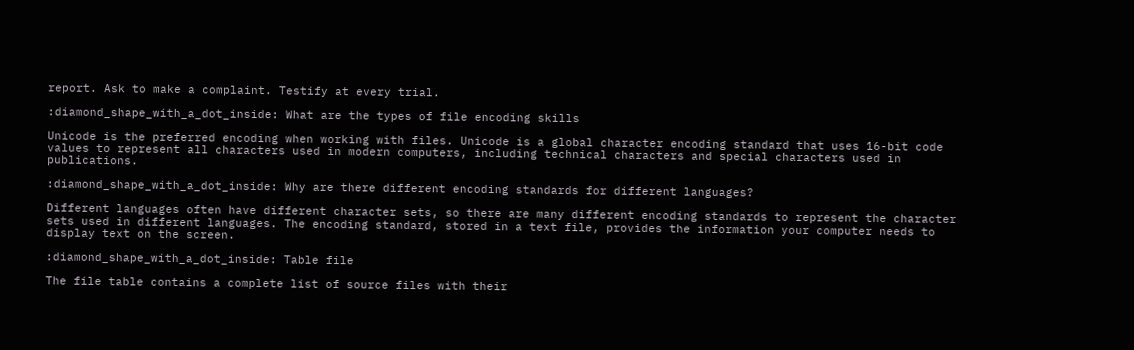report. Ask to make a complaint. Testify at every trial.

:diamond_shape_with_a_dot_inside: What are the types of file encoding skills

Unicode is the preferred encoding when working with files. Unicode is a global character encoding standard that uses 16-bit code values to represent all characters used in modern computers, including technical characters and special characters used in publications.

:diamond_shape_with_a_dot_inside: Why are there different encoding standards for different languages?

Different languages often have different character sets, so there are many different encoding standards to represent the character sets used in different languages. The encoding standard, stored in a text file, provides the information your computer needs to display text on the screen.

:diamond_shape_with_a_dot_inside: Table file

The file table contains a complete list of source files with their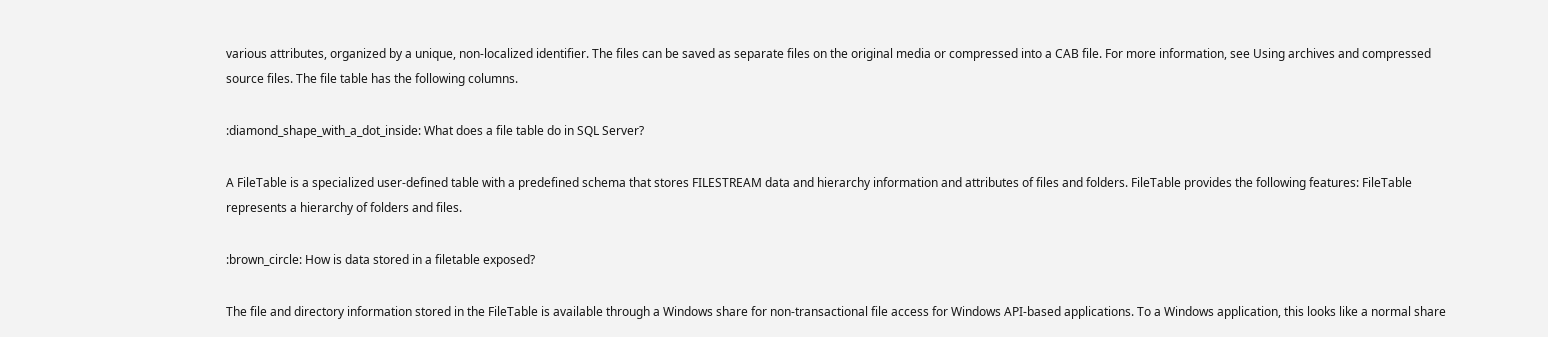various attributes, organized by a unique, non-localized identifier. The files can be saved as separate files on the original media or compressed into a CAB file. For more information, see Using archives and compressed source files. The file table has the following columns.

:diamond_shape_with_a_dot_inside: What does a file table do in SQL Server?

A FileTable is a specialized user-defined table with a predefined schema that stores FILESTREAM data and hierarchy information and attributes of files and folders. FileTable provides the following features: FileTable represents a hierarchy of folders and files.

:brown_circle: How is data stored in a filetable exposed?

The file and directory information stored in the FileTable is available through a Windows share for non-transactional file access for Windows API-based applications. To a Windows application, this looks like a normal share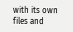with its own files and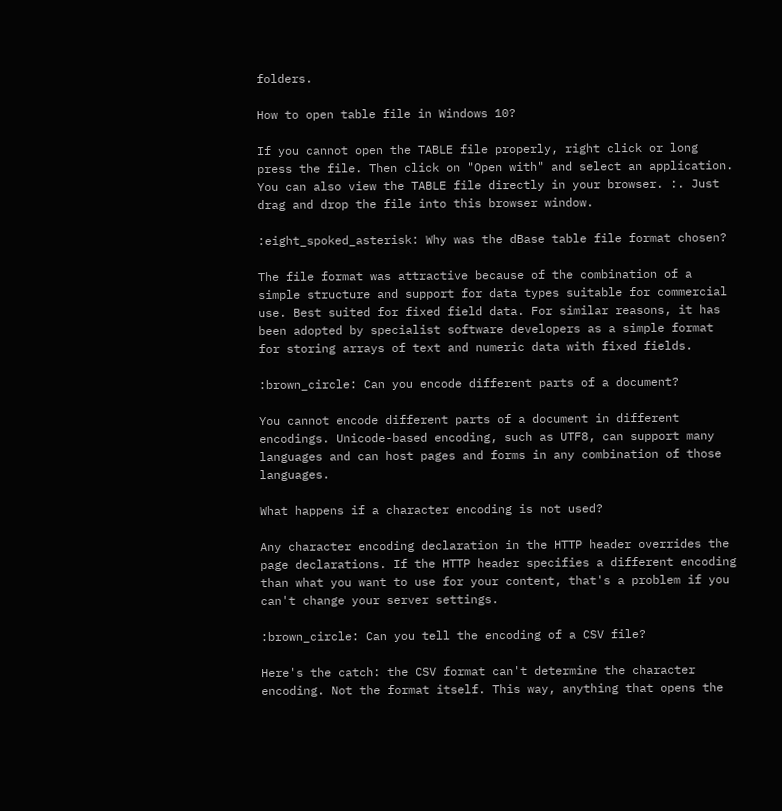folders.

How to open table file in Windows 10?

If you cannot open the TABLE file properly, right click or long press the file. Then click on "Open with" and select an application. You can also view the TABLE file directly in your browser. :. Just drag and drop the file into this browser window.

:eight_spoked_asterisk: Why was the dBase table file format chosen?

The file format was attractive because of the combination of a simple structure and support for data types suitable for commercial use. Best suited for fixed field data. For similar reasons, it has been adopted by specialist software developers as a simple format for storing arrays of text and numeric data with fixed fields.

:brown_circle: Can you encode different parts of a document?

You cannot encode different parts of a document in different encodings. Unicode-based encoding, such as UTF8, can support many languages and can host pages and forms in any combination of those languages.

What happens if a character encoding is not used?

Any character encoding declaration in the HTTP header overrides the page declarations. If the HTTP header specifies a different encoding than what you want to use for your content, that's a problem if you can't change your server settings.

:brown_circle: Can you tell the encoding of a CSV file?

Here's the catch: the CSV format can't determine the character encoding. Not the format itself. This way, anything that opens the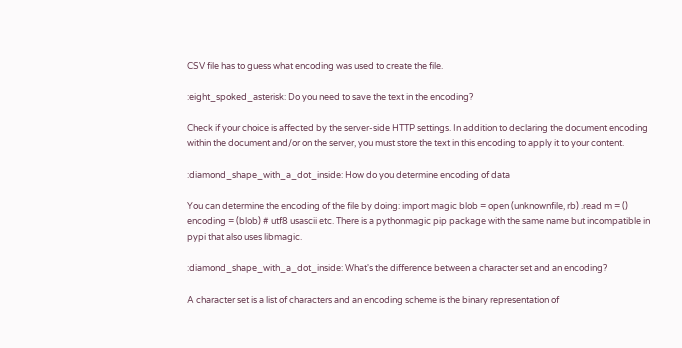CSV file has to guess what encoding was used to create the file.

:eight_spoked_asterisk: Do you need to save the text in the encoding?

Check if your choice is affected by the server-side HTTP settings. In addition to declaring the document encoding within the document and/or on the server, you must store the text in this encoding to apply it to your content.

:diamond_shape_with_a_dot_inside: How do you determine encoding of data

You can determine the encoding of the file by doing: import magic blob = open (unknownfile, rb) .read m = () encoding = (blob) # utf8 usascii etc. There is a pythonmagic pip package with the same name but incompatible in pypi that also uses libmagic.

:diamond_shape_with_a_dot_inside: What's the difference between a character set and an encoding?

A character set is a list of characters and an encoding scheme is the binary representation of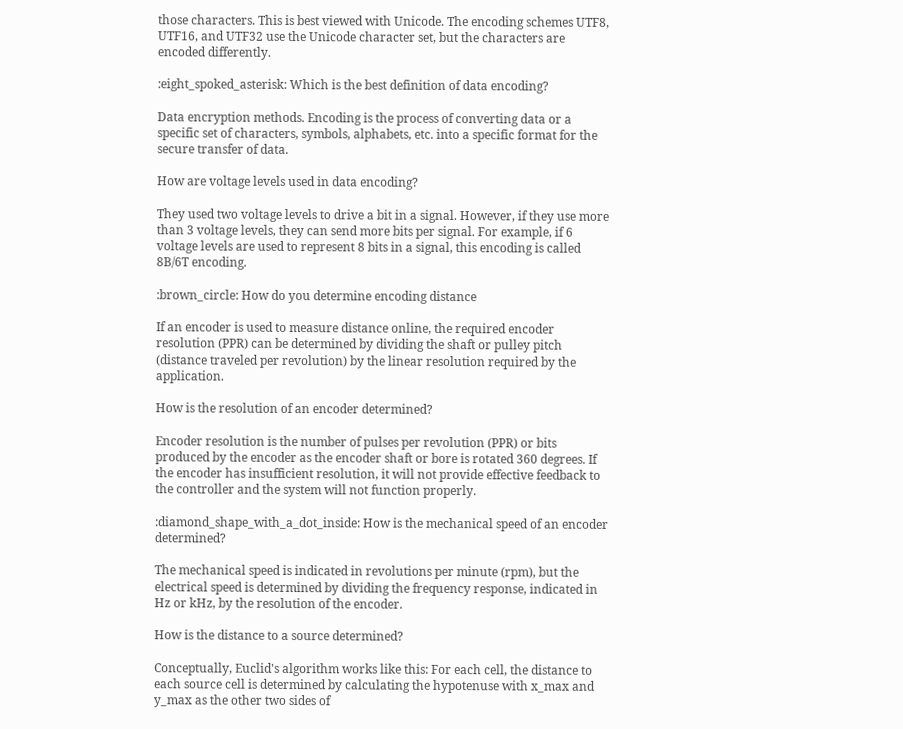those characters. This is best viewed with Unicode. The encoding schemes UTF8, UTF16, and UTF32 use the Unicode character set, but the characters are encoded differently.

:eight_spoked_asterisk: Which is the best definition of data encoding?

Data encryption methods. Encoding is the process of converting data or a specific set of characters, symbols, alphabets, etc. into a specific format for the secure transfer of data.

How are voltage levels used in data encoding?

They used two voltage levels to drive a bit in a signal. However, if they use more than 3 voltage levels, they can send more bits per signal. For example, if 6 voltage levels are used to represent 8 bits in a signal, this encoding is called 8B/6T encoding.

:brown_circle: How do you determine encoding distance

If an encoder is used to measure distance online, the required encoder resolution (PPR) can be determined by dividing the shaft or pulley pitch (distance traveled per revolution) by the linear resolution required by the application.

How is the resolution of an encoder determined?

Encoder resolution is the number of pulses per revolution (PPR) or bits produced by the encoder as the encoder shaft or bore is rotated 360 degrees. If the encoder has insufficient resolution, it will not provide effective feedback to the controller and the system will not function properly.

:diamond_shape_with_a_dot_inside: How is the mechanical speed of an encoder determined?

The mechanical speed is indicated in revolutions per minute (rpm), but the electrical speed is determined by dividing the frequency response, indicated in Hz or kHz, by the resolution of the encoder.

How is the distance to a source determined?

Conceptually, Euclid's algorithm works like this: For each cell, the distance to each source cell is determined by calculating the hypotenuse with x_max and y_max as the other two sides of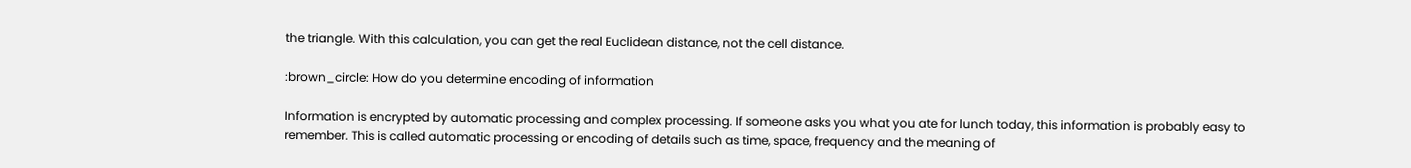the triangle. With this calculation, you can get the real Euclidean distance, not the cell distance.

:brown_circle: How do you determine encoding of information

Information is encrypted by automatic processing and complex processing. If someone asks you what you ate for lunch today, this information is probably easy to remember. This is called automatic processing or encoding of details such as time, space, frequency and the meaning of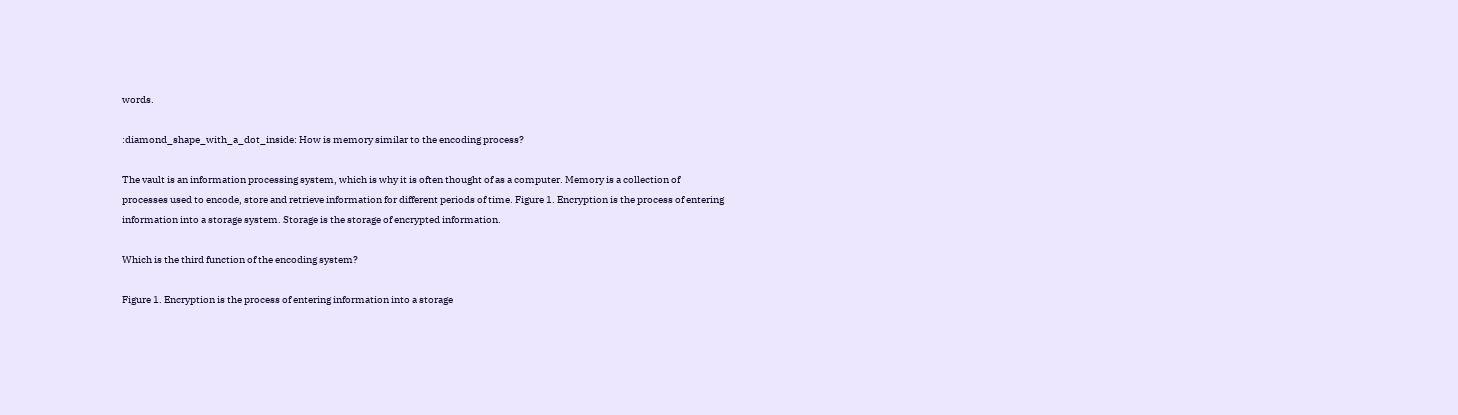words.

:diamond_shape_with_a_dot_inside: How is memory similar to the encoding process?

The vault is an information processing system, which is why it is often thought of as a computer. Memory is a collection of processes used to encode, store and retrieve information for different periods of time. Figure 1. Encryption is the process of entering information into a storage system. Storage is the storage of encrypted information.

Which is the third function of the encoding system?

Figure 1. Encryption is the process of entering information into a storage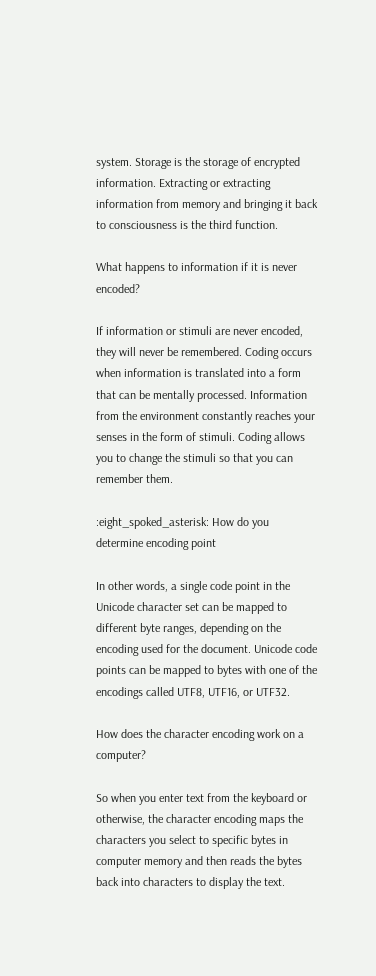system. Storage is the storage of encrypted information. Extracting or extracting information from memory and bringing it back to consciousness is the third function.

What happens to information if it is never encoded?

If information or stimuli are never encoded, they will never be remembered. Coding occurs when information is translated into a form that can be mentally processed. Information from the environment constantly reaches your senses in the form of stimuli. Coding allows you to change the stimuli so that you can remember them.

:eight_spoked_asterisk: How do you determine encoding point

In other words, a single code point in the Unicode character set can be mapped to different byte ranges, depending on the encoding used for the document. Unicode code points can be mapped to bytes with one of the encodings called UTF8, UTF16, or UTF32.

How does the character encoding work on a computer?

So when you enter text from the keyboard or otherwise, the character encoding maps the characters you select to specific bytes in computer memory and then reads the bytes back into characters to display the text.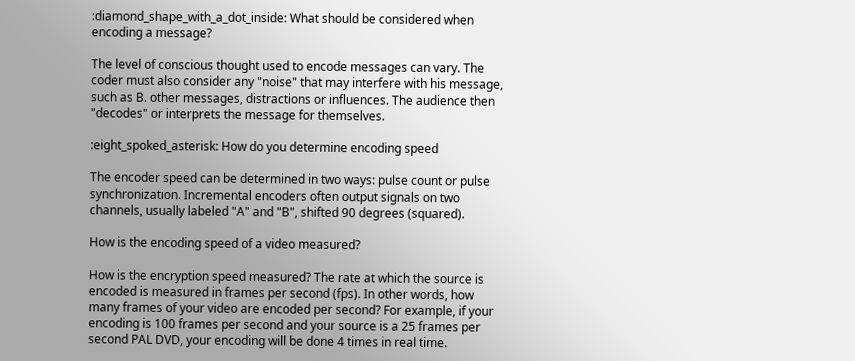:diamond_shape_with_a_dot_inside: What should be considered when encoding a message?

The level of conscious thought used to encode messages can vary. The coder must also consider any "noise" that may interfere with his message, such as B. other messages, distractions or influences. The audience then "decodes" or interprets the message for themselves.

:eight_spoked_asterisk: How do you determine encoding speed

The encoder speed can be determined in two ways: pulse count or pulse synchronization. Incremental encoders often output signals on two channels, usually labeled "A" and "B", shifted 90 degrees (squared).

How is the encoding speed of a video measured?

How is the encryption speed measured? The rate at which the source is encoded is measured in frames per second (fps). In other words, how many frames of your video are encoded per second? For example, if your encoding is 100 frames per second and your source is a 25 frames per second PAL DVD, your encoding will be done 4 times in real time.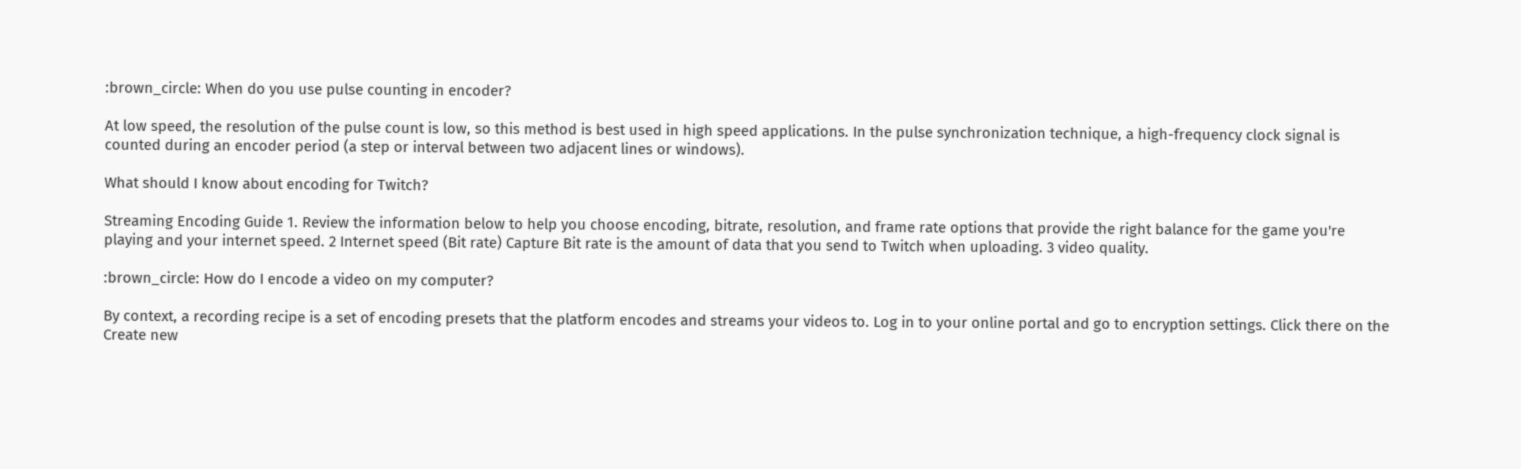:brown_circle: When do you use pulse counting in encoder?

At low speed, the resolution of the pulse count is low, so this method is best used in high speed applications. In the pulse synchronization technique, a high-frequency clock signal is counted during an encoder period (a step or interval between two adjacent lines or windows).

What should I know about encoding for Twitch?

Streaming Encoding Guide 1. Review the information below to help you choose encoding, bitrate, resolution, and frame rate options that provide the right balance for the game you're playing and your internet speed. 2 Internet speed (Bit rate) Capture Bit rate is the amount of data that you send to Twitch when uploading. 3 video quality.

:brown_circle: How do I encode a video on my computer?

By context, a recording recipe is a set of encoding presets that the platform encodes and streams your videos to. Log in to your online portal and go to encryption settings. Click there on the Create new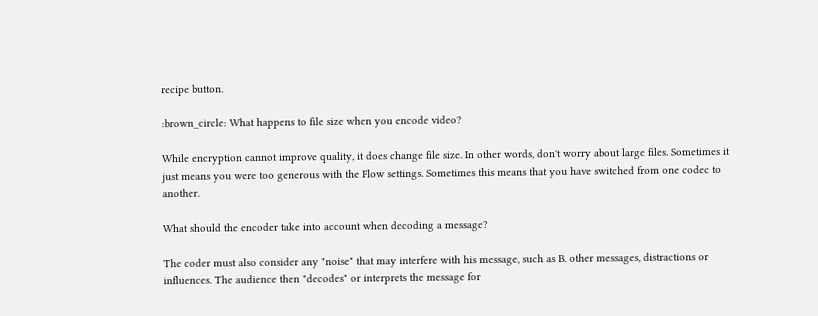recipe button.

:brown_circle: What happens to file size when you encode video?

While encryption cannot improve quality, it does change file size. In other words, don't worry about large files. Sometimes it just means you were too generous with the Flow settings. Sometimes this means that you have switched from one codec to another.

What should the encoder take into account when decoding a message?

The coder must also consider any "noise" that may interfere with his message, such as B. other messages, distractions or influences. The audience then "decodes" or interprets the message for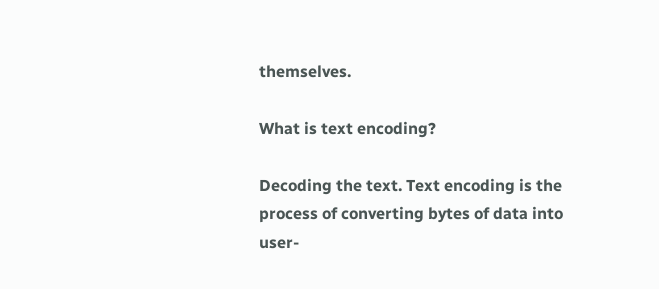themselves.

What is text encoding?

Decoding the text. Text encoding is the process of converting bytes of data into user-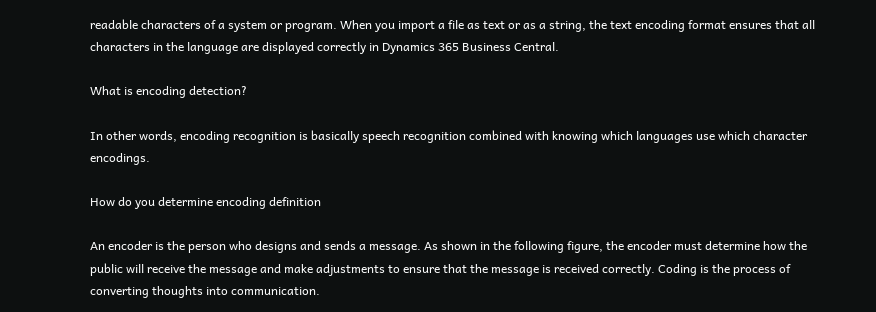readable characters of a system or program. When you import a file as text or as a string, the text encoding format ensures that all characters in the language are displayed correctly in Dynamics 365 Business Central.

What is encoding detection?

In other words, encoding recognition is basically speech recognition combined with knowing which languages use which character encodings.

How do you determine encoding definition

An encoder is the person who designs and sends a message. As shown in the following figure, the encoder must determine how the public will receive the message and make adjustments to ensure that the message is received correctly. Coding is the process of converting thoughts into communication.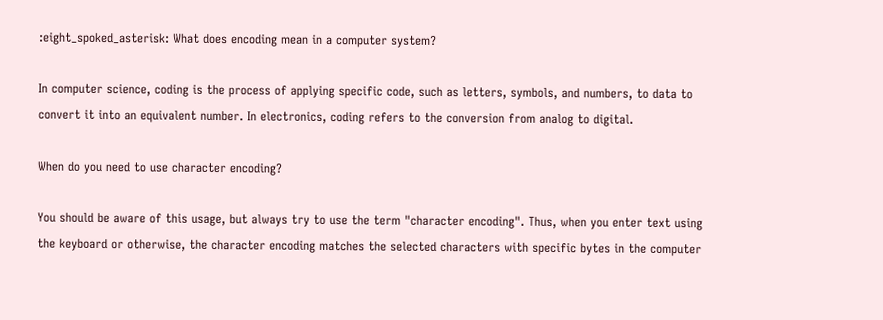:eight_spoked_asterisk: What does encoding mean in a computer system?

In computer science, coding is the process of applying specific code, such as letters, symbols, and numbers, to data to convert it into an equivalent number. In electronics, coding refers to the conversion from analog to digital.

When do you need to use character encoding?

You should be aware of this usage, but always try to use the term "character encoding". Thus, when you enter text using the keyboard or otherwise, the character encoding matches the selected characters with specific bytes in the computer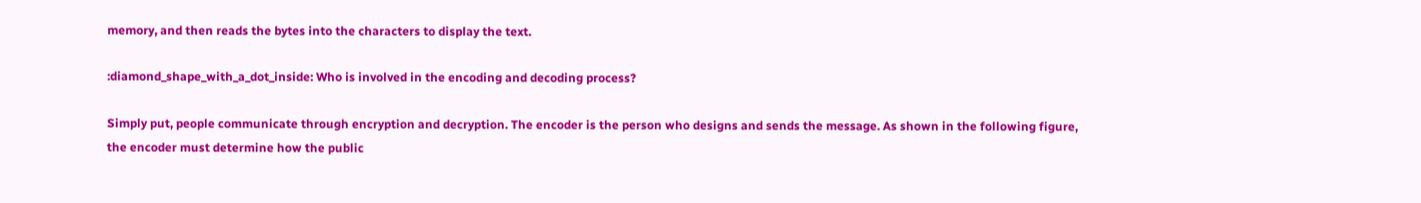memory, and then reads the bytes into the characters to display the text.

:diamond_shape_with_a_dot_inside: Who is involved in the encoding and decoding process?

Simply put, people communicate through encryption and decryption. The encoder is the person who designs and sends the message. As shown in the following figure, the encoder must determine how the public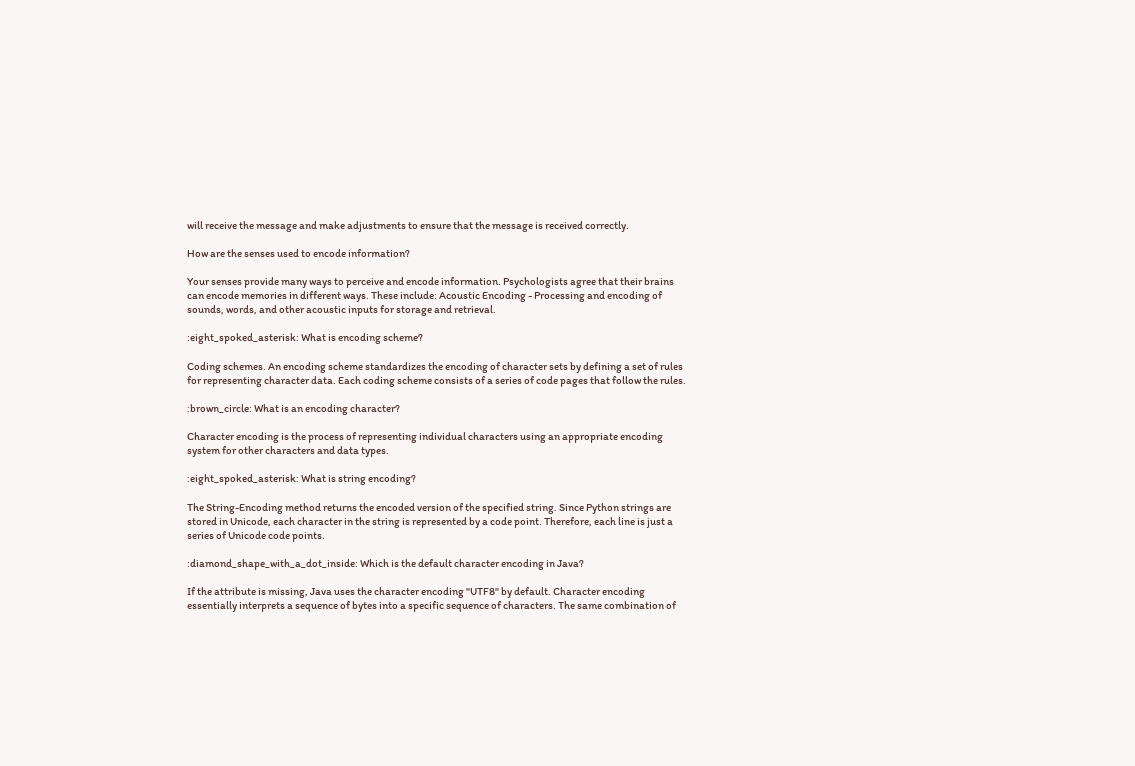will receive the message and make adjustments to ensure that the message is received correctly.

How are the senses used to encode information?

Your senses provide many ways to perceive and encode information. Psychologists agree that their brains can encode memories in different ways. These include: Acoustic Encoding - Processing and encoding of sounds, words, and other acoustic inputs for storage and retrieval.

:eight_spoked_asterisk: What is encoding scheme?

Coding schemes. An encoding scheme standardizes the encoding of character sets by defining a set of rules for representing character data. Each coding scheme consists of a series of code pages that follow the rules.

:brown_circle: What is an encoding character?

Character encoding is the process of representing individual characters using an appropriate encoding system for other characters and data types.

:eight_spoked_asterisk: What is string encoding?

The String-Encoding method returns the encoded version of the specified string. Since Python strings are stored in Unicode, each character in the string is represented by a code point. Therefore, each line is just a series of Unicode code points.

:diamond_shape_with_a_dot_inside: Which is the default character encoding in Java?

If the attribute is missing, Java uses the character encoding "UTF8" by default. Character encoding essentially interprets a sequence of bytes into a specific sequence of characters. The same combination of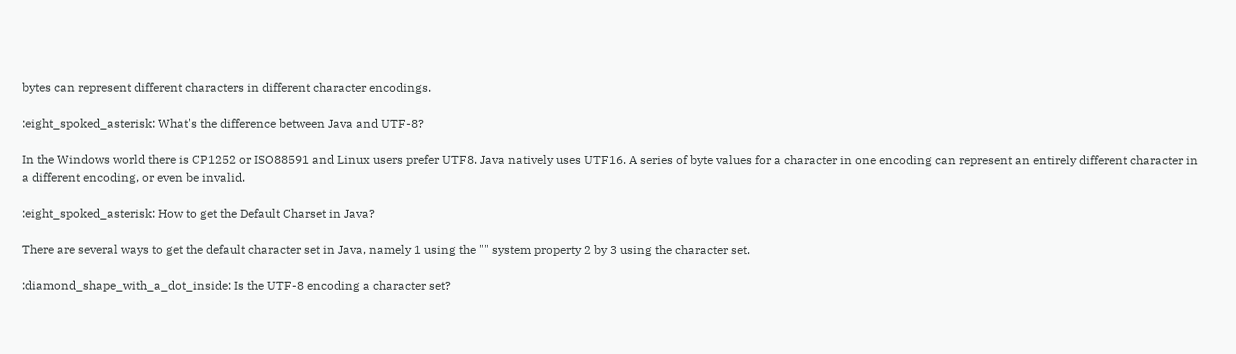bytes can represent different characters in different character encodings.

:eight_spoked_asterisk: What's the difference between Java and UTF-8?

In the Windows world there is CP1252 or ISO88591 and Linux users prefer UTF8. Java natively uses UTF16. A series of byte values for a character in one encoding can represent an entirely different character in a different encoding, or even be invalid.

:eight_spoked_asterisk: How to get the Default Charset in Java?

There are several ways to get the default character set in Java, namely 1 using the "" system property 2 by 3 using the character set.

:diamond_shape_with_a_dot_inside: Is the UTF-8 encoding a character set?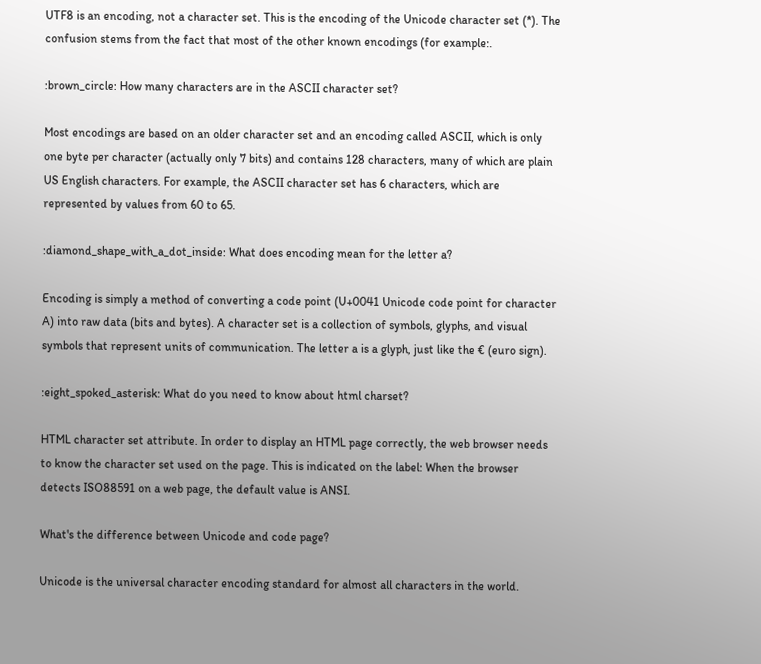UTF8 is an encoding, not a character set. This is the encoding of the Unicode character set (*). The confusion stems from the fact that most of the other known encodings (for example:.

:brown_circle: How many characters are in the ASCII character set?

Most encodings are based on an older character set and an encoding called ASCII, which is only one byte per character (actually only 7 bits) and contains 128 characters, many of which are plain US English characters. For example, the ASCII character set has 6 characters, which are represented by values from 60 to 65.

:diamond_shape_with_a_dot_inside: What does encoding mean for the letter a?

Encoding is simply a method of converting a code point (U+0041 Unicode code point for character A) into raw data (bits and bytes). A character set is a collection of symbols, glyphs, and visual symbols that represent units of communication. The letter a is a glyph, just like the € (euro sign).

:eight_spoked_asterisk: What do you need to know about html charset?

HTML character set attribute. In order to display an HTML page correctly, the web browser needs to know the character set used on the page. This is indicated on the label: When the browser detects ISO88591 on a web page, the default value is ANSI.

What's the difference between Unicode and code page?

Unicode is the universal character encoding standard for almost all characters in the world.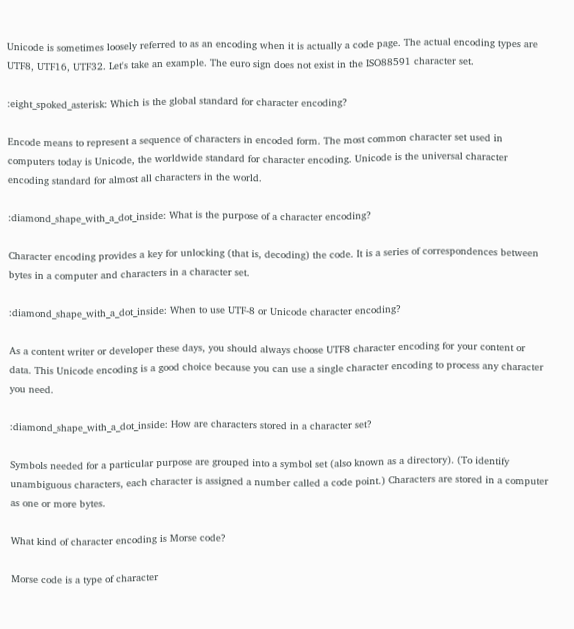Unicode is sometimes loosely referred to as an encoding when it is actually a code page. The actual encoding types are UTF8, UTF16, UTF32. Let's take an example. The euro sign does not exist in the ISO88591 character set.

:eight_spoked_asterisk: Which is the global standard for character encoding?

Encode means to represent a sequence of characters in encoded form. The most common character set used in computers today is Unicode, the worldwide standard for character encoding. Unicode is the universal character encoding standard for almost all characters in the world.

:diamond_shape_with_a_dot_inside: What is the purpose of a character encoding?

Character encoding provides a key for unlocking (that is, decoding) the code. It is a series of correspondences between bytes in a computer and characters in a character set.

:diamond_shape_with_a_dot_inside: When to use UTF-8 or Unicode character encoding?

As a content writer or developer these days, you should always choose UTF8 character encoding for your content or data. This Unicode encoding is a good choice because you can use a single character encoding to process any character you need.

:diamond_shape_with_a_dot_inside: How are characters stored in a character set?

Symbols needed for a particular purpose are grouped into a symbol set (also known as a directory). (To identify unambiguous characters, each character is assigned a number called a code point.) Characters are stored in a computer as one or more bytes.

What kind of character encoding is Morse code?

Morse code is a type of character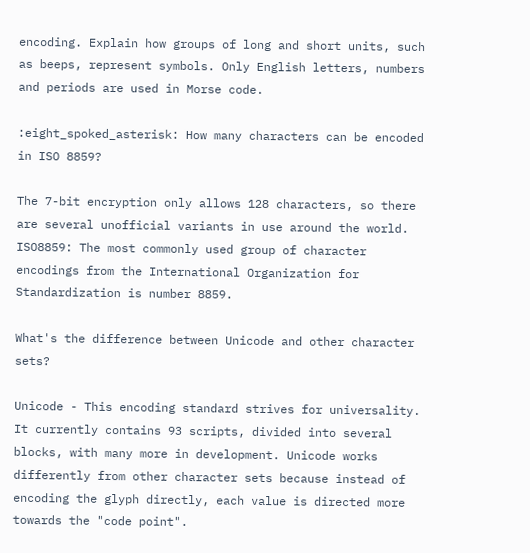encoding. Explain how groups of long and short units, such as beeps, represent symbols. Only English letters, numbers and periods are used in Morse code.

:eight_spoked_asterisk: How many characters can be encoded in ISO 8859?

The 7-bit encryption only allows 128 characters, so there are several unofficial variants in use around the world. ISO8859: The most commonly used group of character encodings from the International Organization for Standardization is number 8859.

What's the difference between Unicode and other character sets?

Unicode - This encoding standard strives for universality. It currently contains 93 scripts, divided into several blocks, with many more in development. Unicode works differently from other character sets because instead of encoding the glyph directly, each value is directed more towards the "code point".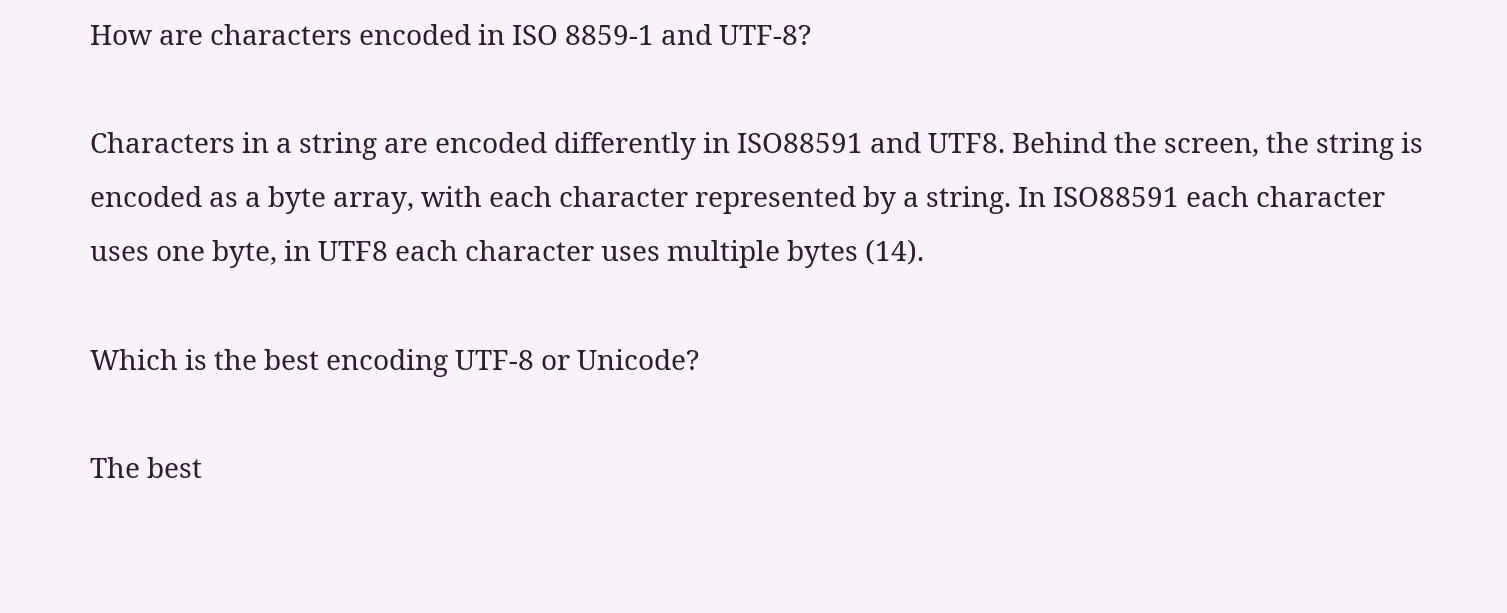How are characters encoded in ISO 8859-1 and UTF-8?

Characters in a string are encoded differently in ISO88591 and UTF8. Behind the screen, the string is encoded as a byte array, with each character represented by a string. In ISO88591 each character uses one byte, in UTF8 each character uses multiple bytes (14).

Which is the best encoding UTF-8 or Unicode?

The best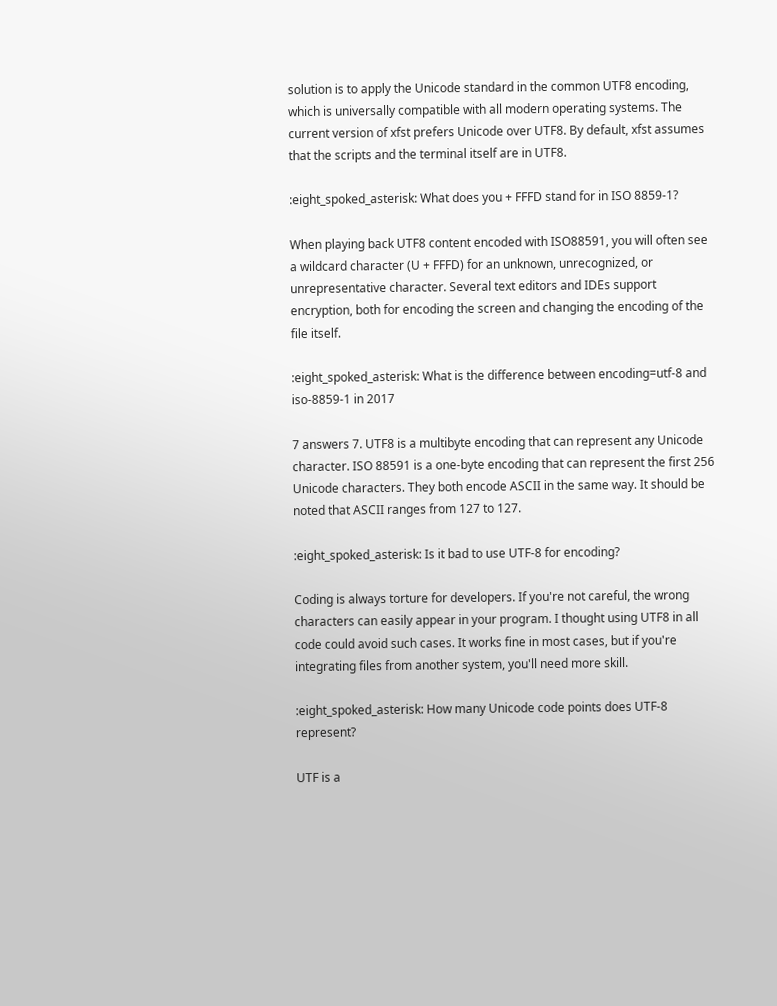solution is to apply the Unicode standard in the common UTF8 encoding, which is universally compatible with all modern operating systems. The current version of xfst prefers Unicode over UTF8. By default, xfst assumes that the scripts and the terminal itself are in UTF8.

:eight_spoked_asterisk: What does you + FFFD stand for in ISO 8859-1?

When playing back UTF8 content encoded with ISO88591, you will often see a wildcard character (U + FFFD) for an unknown, unrecognized, or unrepresentative character. Several text editors and IDEs support encryption, both for encoding the screen and changing the encoding of the file itself.

:eight_spoked_asterisk: What is the difference between encoding=utf-8 and iso-8859-1 in 2017

7 answers 7. UTF8 is a multibyte encoding that can represent any Unicode character. ISO 88591 is a one-byte encoding that can represent the first 256 Unicode characters. They both encode ASCII in the same way. It should be noted that ASCII ranges from 127 to 127.

:eight_spoked_asterisk: Is it bad to use UTF-8 for encoding?

Coding is always torture for developers. If you're not careful, the wrong characters can easily appear in your program. I thought using UTF8 in all code could avoid such cases. It works fine in most cases, but if you're integrating files from another system, you'll need more skill.

:eight_spoked_asterisk: How many Unicode code points does UTF-8 represent?

UTF is a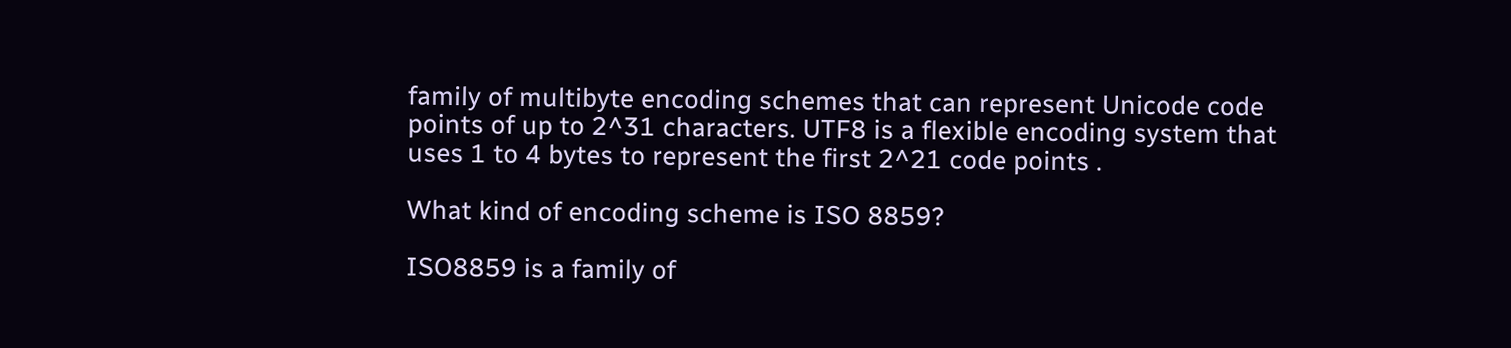family of multibyte encoding schemes that can represent Unicode code points of up to 2^31 characters. UTF8 is a flexible encoding system that uses 1 to 4 bytes to represent the first 2^21 code points .

What kind of encoding scheme is ISO 8859?

ISO8859 is a family of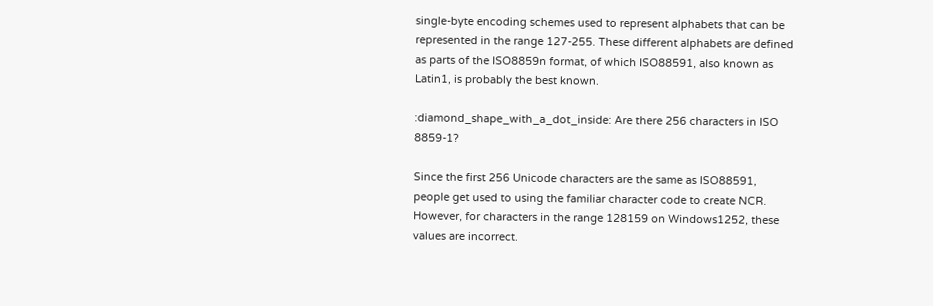single-byte encoding schemes used to represent alphabets that can be represented in the range 127-255. These different alphabets are defined as parts of the ISO8859n format, of which ISO88591, also known as Latin1, is probably the best known.

:diamond_shape_with_a_dot_inside: Are there 256 characters in ISO 8859-1?

Since the first 256 Unicode characters are the same as ISO88591, people get used to using the familiar character code to create NCR. However, for characters in the range 128159 on Windows1252, these values are incorrect.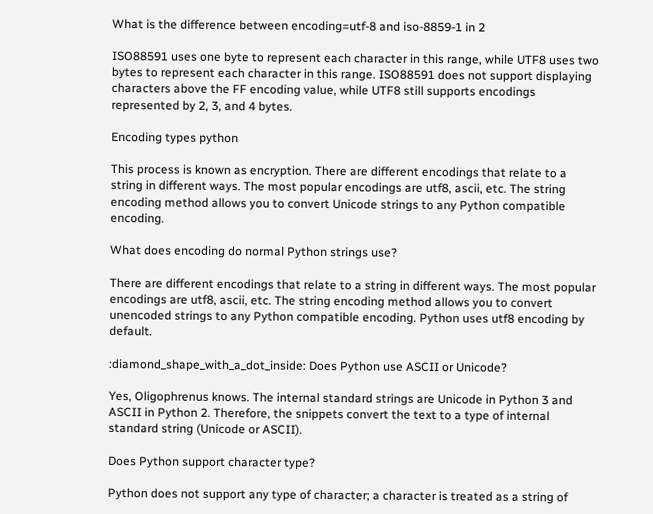What is the difference between encoding=utf-8 and iso-8859-1 in 2

ISO88591 uses one byte to represent each character in this range, while UTF8 uses two bytes to represent each character in this range. ISO88591 does not support displaying characters above the FF encoding value, while UTF8 still supports encodings represented by 2, 3, and 4 bytes.

Encoding types python

This process is known as encryption. There are different encodings that relate to a string in different ways. The most popular encodings are utf8, ascii, etc. The string encoding method allows you to convert Unicode strings to any Python compatible encoding.

What does encoding do normal Python strings use?

There are different encodings that relate to a string in different ways. The most popular encodings are utf8, ascii, etc. The string encoding method allows you to convert unencoded strings to any Python compatible encoding. Python uses utf8 encoding by default.

:diamond_shape_with_a_dot_inside: Does Python use ASCII or Unicode?

Yes, Oligophrenus knows. The internal standard strings are Unicode in Python 3 and ASCII in Python 2. Therefore, the snippets convert the text to a type of internal standard string (Unicode or ASCII).

Does Python support character type?

Python does not support any type of character; a character is treated as a string of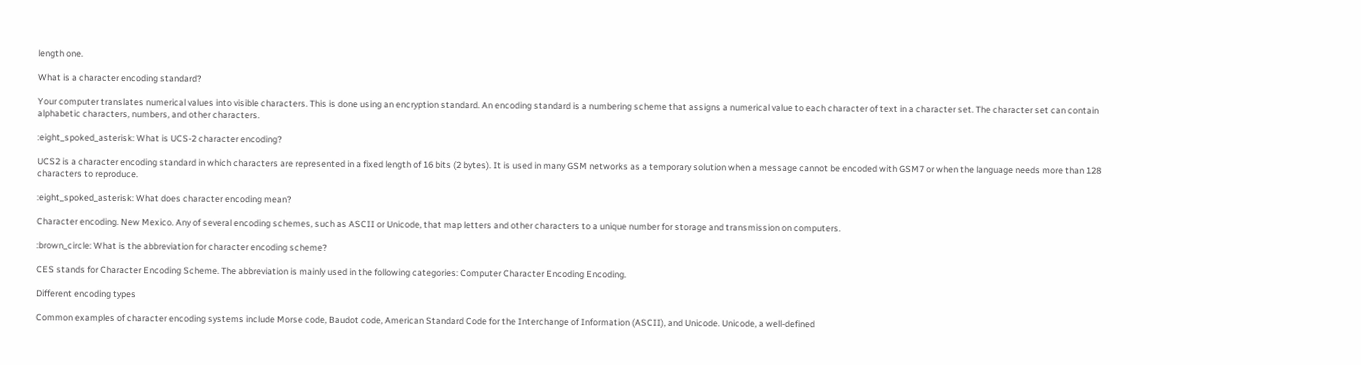length one.

What is a character encoding standard?

Your computer translates numerical values into visible characters. This is done using an encryption standard. An encoding standard is a numbering scheme that assigns a numerical value to each character of text in a character set. The character set can contain alphabetic characters, numbers, and other characters.

:eight_spoked_asterisk: What is UCS-2 character encoding?

UCS2 is a character encoding standard in which characters are represented in a fixed length of 16 bits (2 bytes). It is used in many GSM networks as a temporary solution when a message cannot be encoded with GSM7 or when the language needs more than 128 characters to reproduce.

:eight_spoked_asterisk: What does character encoding mean?

Character encoding. New Mexico. Any of several encoding schemes, such as ASCII or Unicode, that map letters and other characters to a unique number for storage and transmission on computers.

:brown_circle: What is the abbreviation for character encoding scheme?

CES stands for Character Encoding Scheme. The abbreviation is mainly used in the following categories: Computer Character Encoding Encoding.

Different encoding types

Common examples of character encoding systems include Morse code, Baudot code, American Standard Code for the Interchange of Information (ASCII), and Unicode. Unicode, a well-defined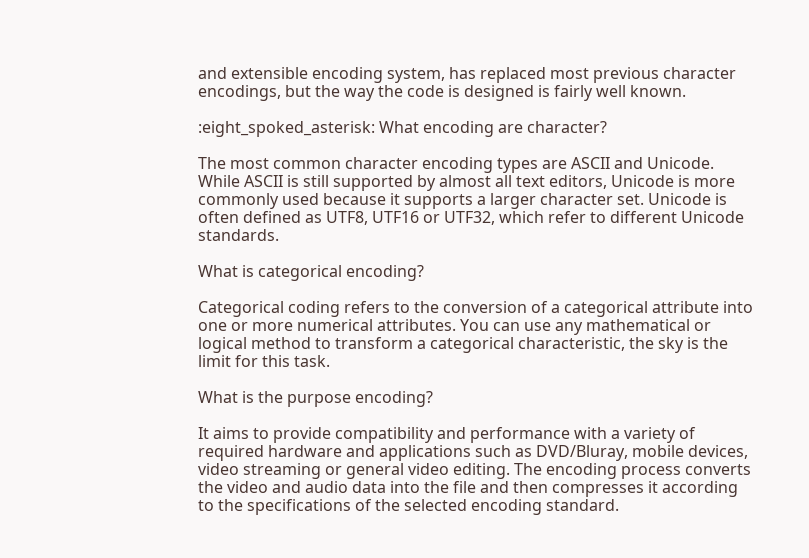and extensible encoding system, has replaced most previous character encodings, but the way the code is designed is fairly well known.

:eight_spoked_asterisk: What encoding are character?

The most common character encoding types are ASCII and Unicode. While ASCII is still supported by almost all text editors, Unicode is more commonly used because it supports a larger character set. Unicode is often defined as UTF8, UTF16 or UTF32, which refer to different Unicode standards.

What is categorical encoding?

Categorical coding refers to the conversion of a categorical attribute into one or more numerical attributes. You can use any mathematical or logical method to transform a categorical characteristic, the sky is the limit for this task.

What is the purpose encoding?

It aims to provide compatibility and performance with a variety of required hardware and applications such as DVD/Bluray, mobile devices, video streaming or general video editing. The encoding process converts the video and audio data into the file and then compresses it according to the specifications of the selected encoding standard.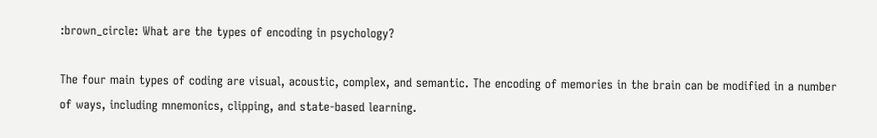:brown_circle: What are the types of encoding in psychology?

The four main types of coding are visual, acoustic, complex, and semantic. The encoding of memories in the brain can be modified in a number of ways, including mnemonics, clipping, and state-based learning.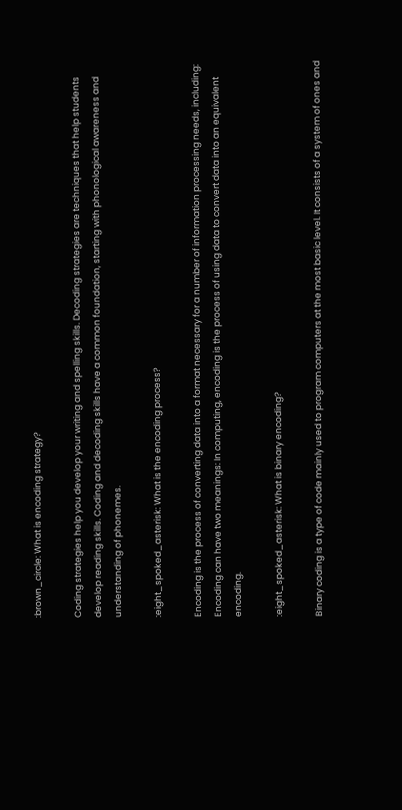:brown_circle: What is encoding strategy?

Coding strategies help you develop your writing and spelling skills. Decoding strategies are techniques that help students develop reading skills. Coding and decoding skills have a common foundation, starting with phonological awareness and understanding of phonemes.

:eight_spoked_asterisk: What is the encoding process?

Encoding is the process of converting data into a format necessary for a number of information processing needs, including: Encoding can have two meanings: In computing, encoding is the process of using data to convert data into an equivalent encoding.

:eight_spoked_asterisk: What is binary encoding?

Binary coding is a type of code mainly used to program computers at the most basic level. It consists of a system of ones and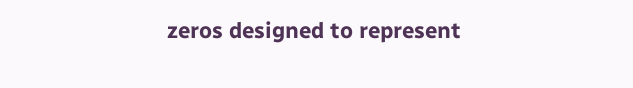zeros designed to represent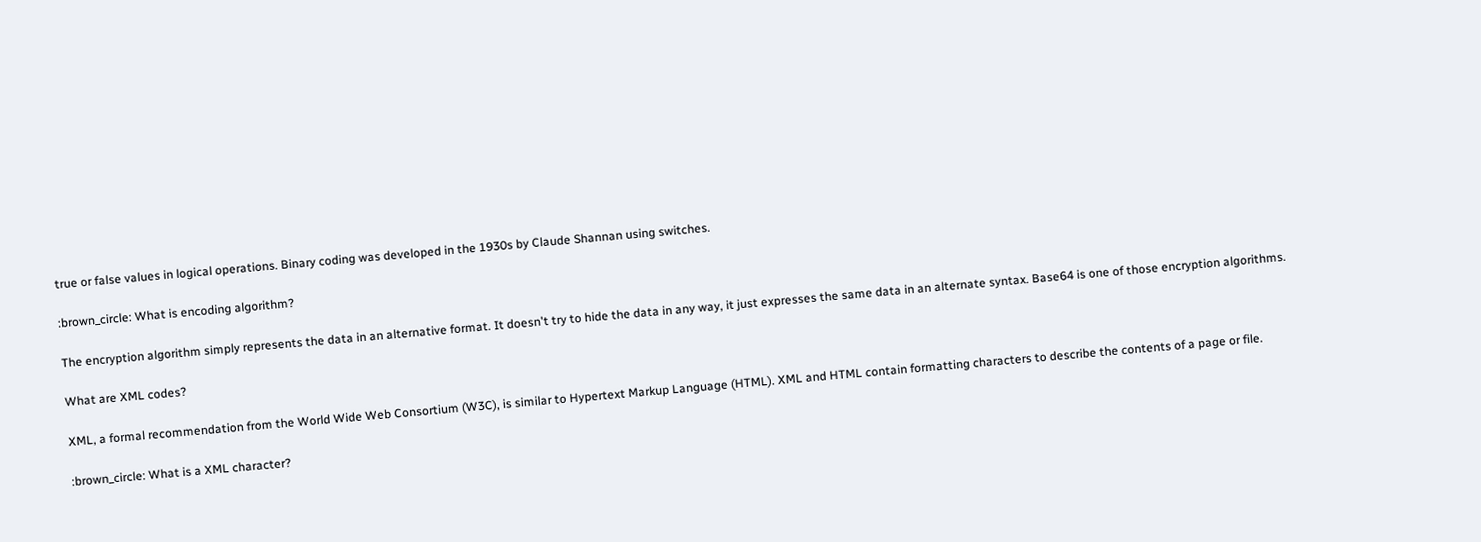true or false values in logical operations. Binary coding was developed in the 1930s by Claude Shannan using switches.

:brown_circle: What is encoding algorithm?

The encryption algorithm simply represents the data in an alternative format. It doesn't try to hide the data in any way, it just expresses the same data in an alternate syntax. Base64 is one of those encryption algorithms.

What are XML codes?

XML, a formal recommendation from the World Wide Web Consortium (W3C), is similar to Hypertext Markup Language (HTML). XML and HTML contain formatting characters to describe the contents of a page or file.

:brown_circle: What is a XML character?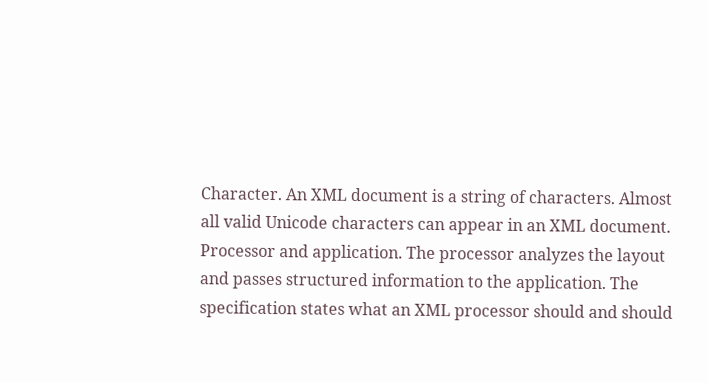Character. An XML document is a string of characters. Almost all valid Unicode characters can appear in an XML document. Processor and application. The processor analyzes the layout and passes structured information to the application. The specification states what an XML processor should and should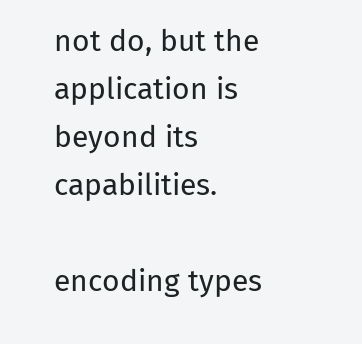not do, but the application is beyond its capabilities.

encoding types